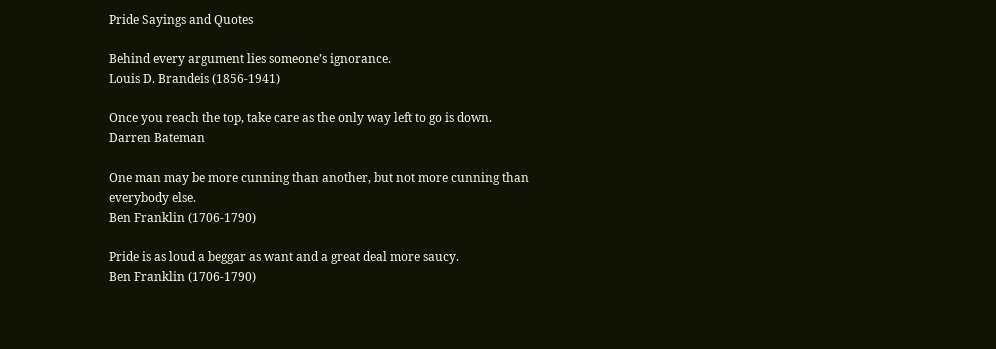Pride Sayings and Quotes

Behind every argument lies someone’s ignorance.
Louis D. Brandeis (1856-1941)

Once you reach the top, take care as the only way left to go is down.
Darren Bateman

One man may be more cunning than another, but not more cunning than everybody else.
Ben Franklin (1706-1790)

Pride is as loud a beggar as want and a great deal more saucy.
Ben Franklin (1706-1790)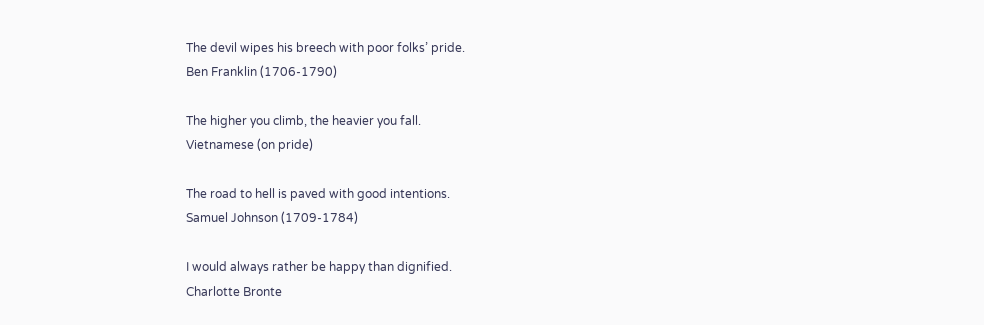The devil wipes his breech with poor folks’ pride.
Ben Franklin (1706-1790)

The higher you climb, the heavier you fall.
Vietnamese (on pride)

The road to hell is paved with good intentions.
Samuel Johnson (1709-1784)

I would always rather be happy than dignified.
Charlotte Bronte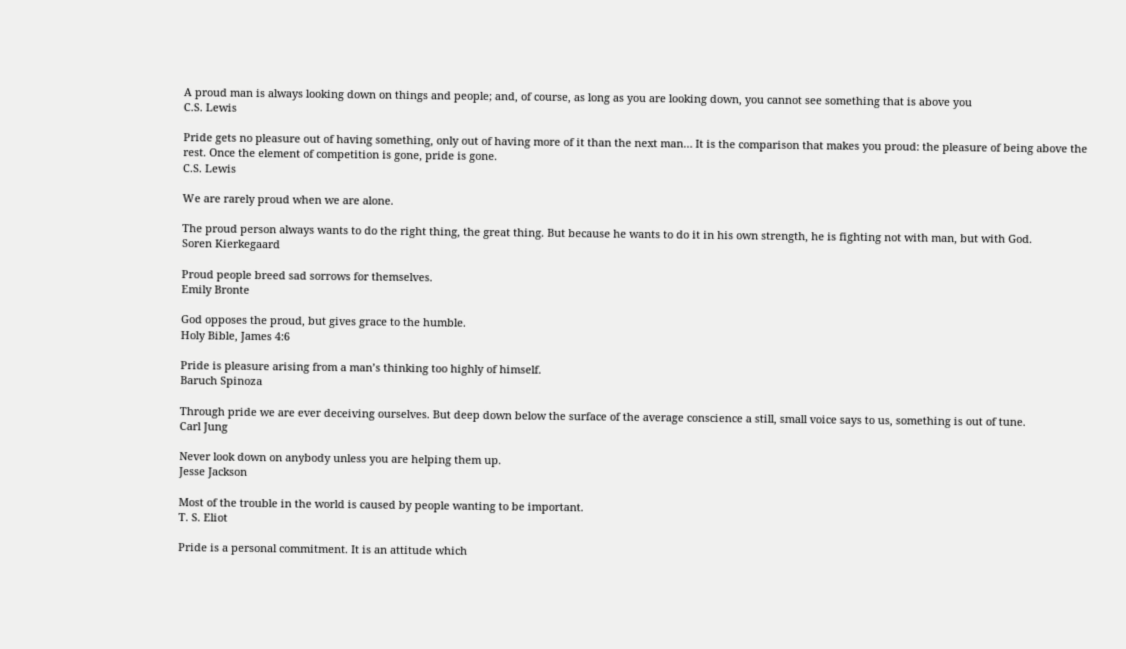A proud man is always looking down on things and people; and, of course, as long as you are looking down, you cannot see something that is above you
C.S. Lewis

Pride gets no pleasure out of having something, only out of having more of it than the next man… It is the comparison that makes you proud: the pleasure of being above the rest. Once the element of competition is gone, pride is gone.
C.S. Lewis

We are rarely proud when we are alone.

The proud person always wants to do the right thing, the great thing. But because he wants to do it in his own strength, he is fighting not with man, but with God.
Soren Kierkegaard

Proud people breed sad sorrows for themselves.
Emily Bronte

God opposes the proud, but gives grace to the humble.
Holy Bible, James 4:6

Pride is pleasure arising from a man’s thinking too highly of himself.
Baruch Spinoza

Through pride we are ever deceiving ourselves. But deep down below the surface of the average conscience a still, small voice says to us, something is out of tune.
Carl Jung

Never look down on anybody unless you are helping them up.
Jesse Jackson

Most of the trouble in the world is caused by people wanting to be important.
T. S. Eliot

Pride is a personal commitment. It is an attitude which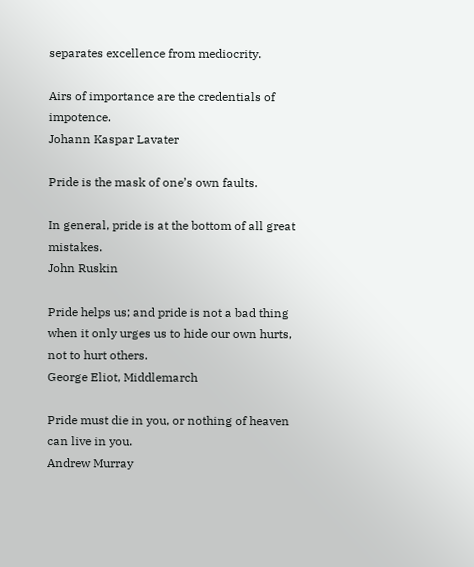separates excellence from mediocrity.

Airs of importance are the credentials of impotence.
Johann Kaspar Lavater

Pride is the mask of one’s own faults.

In general, pride is at the bottom of all great mistakes.
John Ruskin

Pride helps us; and pride is not a bad thing when it only urges us to hide our own hurts, not to hurt others.
George Eliot, Middlemarch

Pride must die in you, or nothing of heaven can live in you.
Andrew Murray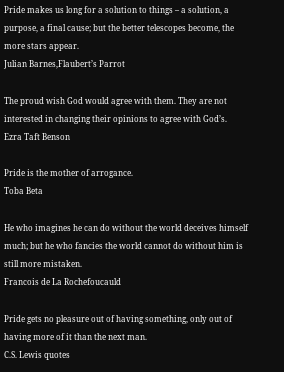Pride makes us long for a solution to things – a solution, a purpose, a final cause; but the better telescopes become, the more stars appear.
Julian Barnes,Flaubert’s Parrot

The proud wish God would agree with them. They are not interested in changing their opinions to agree with God’s.
Ezra Taft Benson

Pride is the mother of arrogance.
Toba Beta

He who imagines he can do without the world deceives himself much; but he who fancies the world cannot do without him is still more mistaken.
Francois de La Rochefoucauld

Pride gets no pleasure out of having something, only out of having more of it than the next man.
C.S. Lewis quotes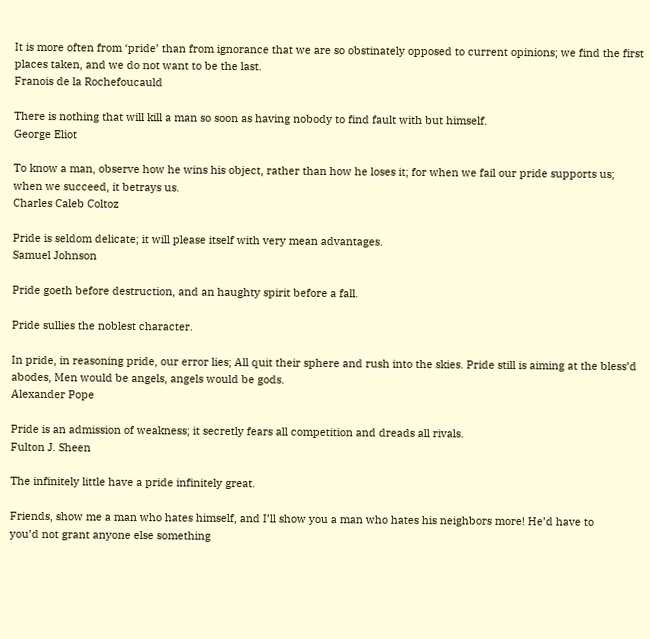It is more often from ‘pride’ than from ignorance that we are so obstinately opposed to current opinions; we find the first places taken, and we do not want to be the last.
Franois de la Rochefoucauld

There is nothing that will kill a man so soon as having nobody to find fault with but himself.
George Eliot

To know a man, observe how he wins his object, rather than how he loses it; for when we fail our pride supports us; when we succeed, it betrays us.
Charles Caleb Coltoz

Pride is seldom delicate; it will please itself with very mean advantages.
Samuel Johnson

Pride goeth before destruction, and an haughty spirit before a fall.

Pride sullies the noblest character.

In pride, in reasoning pride, our error lies; All quit their sphere and rush into the skies. Pride still is aiming at the bless’d abodes, Men would be angels, angels would be gods.
Alexander Pope

Pride is an admission of weakness; it secretly fears all competition and dreads all rivals.
Fulton J. Sheen

The infinitely little have a pride infinitely great.

Friends, show me a man who hates himself, and I’ll show you a man who hates his neighbors more! He’d have to
you’d not grant anyone else something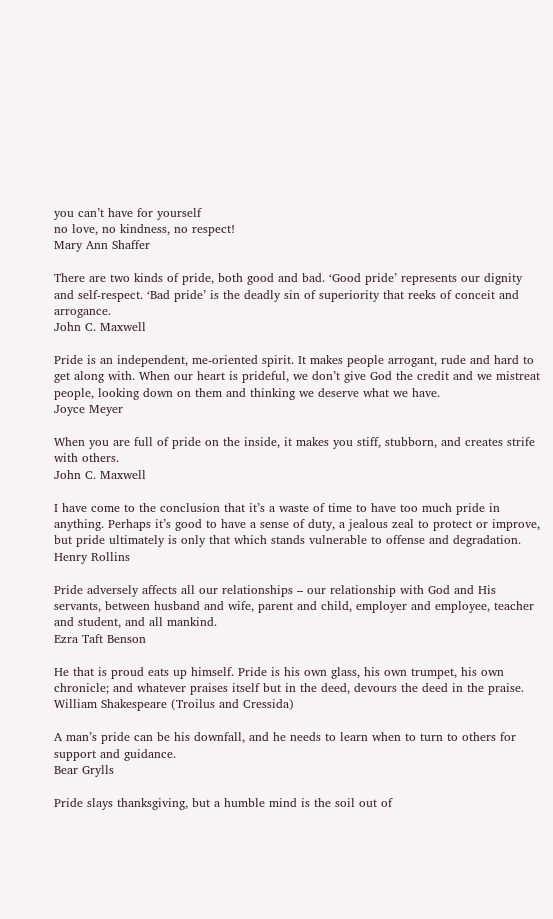you can’t have for yourself
no love, no kindness, no respect!
Mary Ann Shaffer

There are two kinds of pride, both good and bad. ‘Good pride’ represents our dignity and self-respect. ‘Bad pride’ is the deadly sin of superiority that reeks of conceit and arrogance.
John C. Maxwell

Pride is an independent, me-oriented spirit. It makes people arrogant, rude and hard to get along with. When our heart is prideful, we don’t give God the credit and we mistreat people, looking down on them and thinking we deserve what we have.
Joyce Meyer

When you are full of pride on the inside, it makes you stiff, stubborn, and creates strife with others.
John C. Maxwell

I have come to the conclusion that it’s a waste of time to have too much pride in anything. Perhaps it’s good to have a sense of duty, a jealous zeal to protect or improve, but pride ultimately is only that which stands vulnerable to offense and degradation.
Henry Rollins

Pride adversely affects all our relationships – our relationship with God and His servants, between husband and wife, parent and child, employer and employee, teacher and student, and all mankind.
Ezra Taft Benson

He that is proud eats up himself. Pride is his own glass, his own trumpet, his own chronicle; and whatever praises itself but in the deed, devours the deed in the praise.
William Shakespeare (Troilus and Cressida)

A man’s pride can be his downfall, and he needs to learn when to turn to others for support and guidance.
Bear Grylls

Pride slays thanksgiving, but a humble mind is the soil out of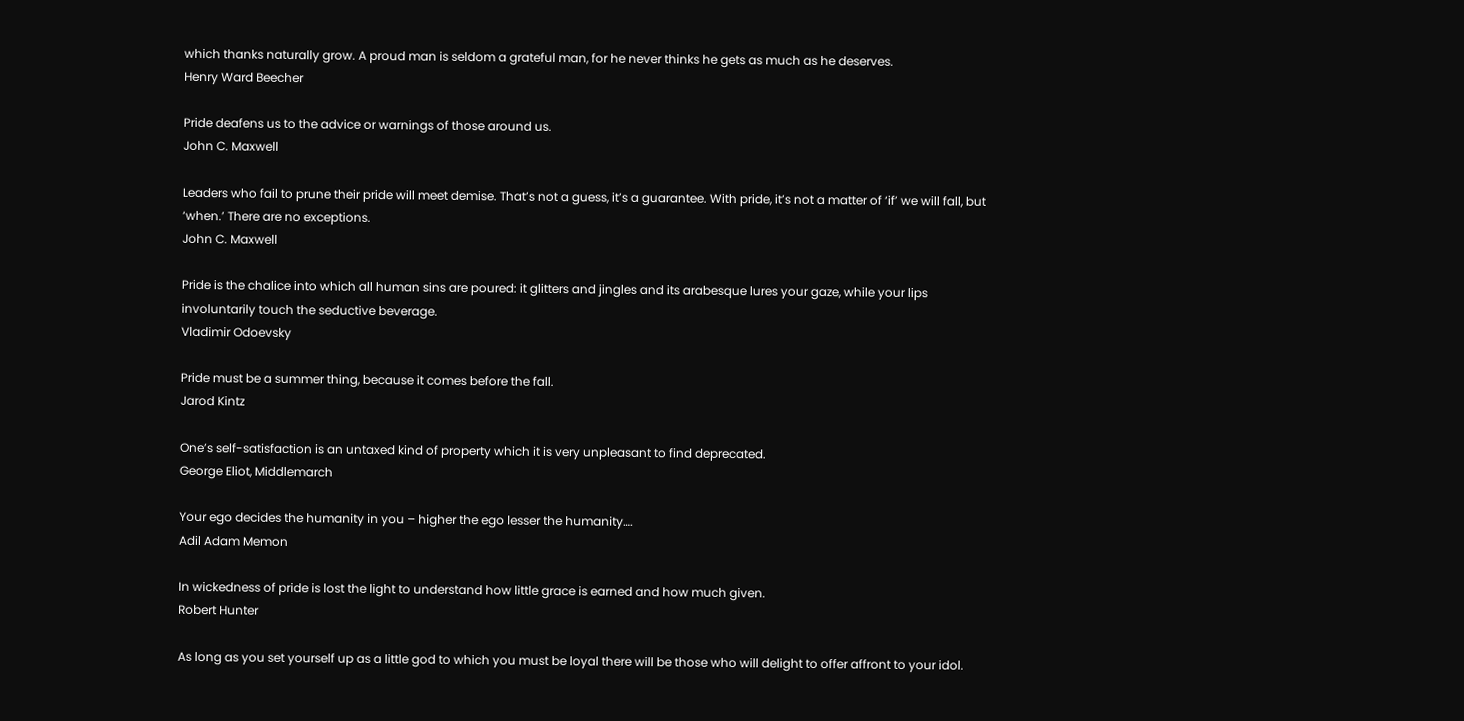which thanks naturally grow. A proud man is seldom a grateful man, for he never thinks he gets as much as he deserves.
Henry Ward Beecher

Pride deafens us to the advice or warnings of those around us.
John C. Maxwell

Leaders who fail to prune their pride will meet demise. That’s not a guess, it’s a guarantee. With pride, it’s not a matter of ‘if’ we will fall, but ‘when.’ There are no exceptions.
John C. Maxwell

Pride is the chalice into which all human sins are poured: it glitters and jingles and its arabesque lures your gaze, while your lips involuntarily touch the seductive beverage.
Vladimir Odoevsky

Pride must be a summer thing, because it comes before the fall.
Jarod Kintz

One’s self-satisfaction is an untaxed kind of property which it is very unpleasant to find deprecated.
George Eliot, Middlemarch

Your ego decides the humanity in you – higher the ego lesser the humanity….
Adil Adam Memon

In wickedness of pride is lost the light to understand how little grace is earned and how much given.
Robert Hunter

As long as you set yourself up as a little god to which you must be loyal there will be those who will delight to offer affront to your idol.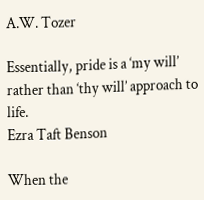A.W. Tozer

Essentially, pride is a ‘my will’ rather than ‘thy will’ approach to life.
Ezra Taft Benson

When the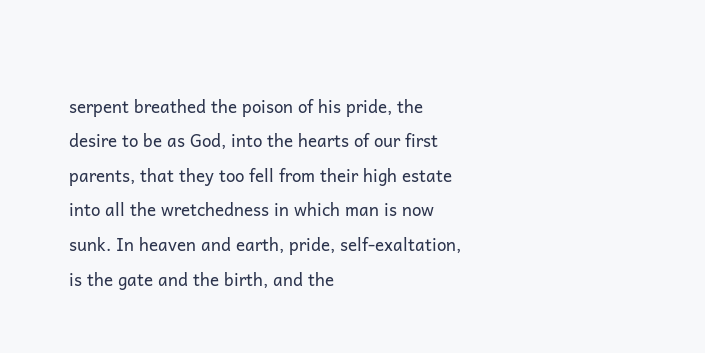serpent breathed the poison of his pride, the desire to be as God, into the hearts of our first parents, that they too fell from their high estate into all the wretchedness in which man is now sunk. In heaven and earth, pride, self-exaltation, is the gate and the birth, and the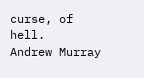curse, of hell.
Andrew Murray